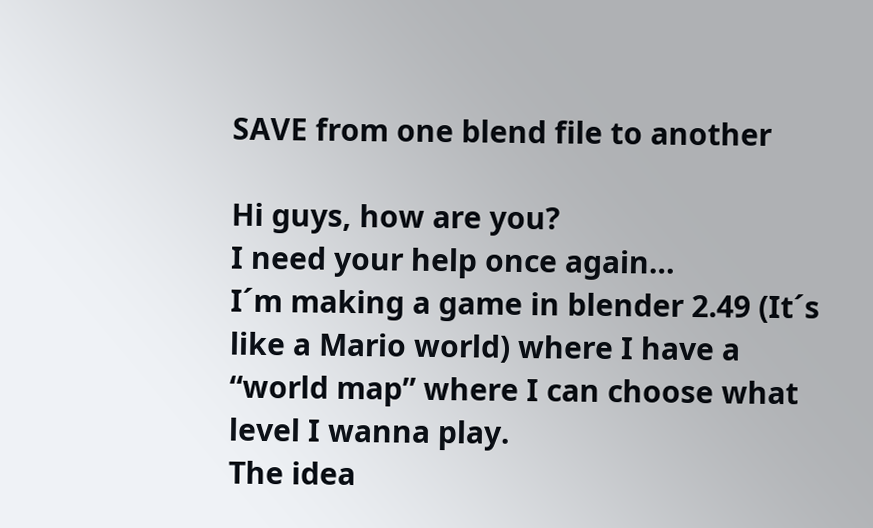SAVE from one blend file to another

Hi guys, how are you?
I need your help once again…
I´m making a game in blender 2.49 (It´s like a Mario world) where I have a “world map” where I can choose what level I wanna play.
The idea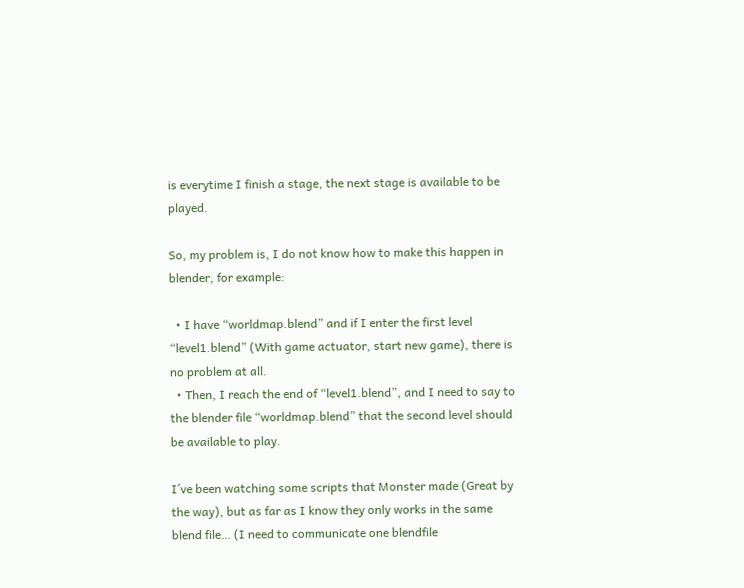is everytime I finish a stage, the next stage is available to be played.

So, my problem is, I do not know how to make this happen in blender, for example:

  • I have “worldmap.blend” and if I enter the first level “level1.blend” (With game actuator, start new game), there is no problem at all.
  • Then, I reach the end of “level1.blend”, and I need to say to the blender file “worldmap.blend” that the second level should be available to play.

I´ve been watching some scripts that Monster made (Great by the way), but as far as I know they only works in the same blend file… (I need to communicate one blendfile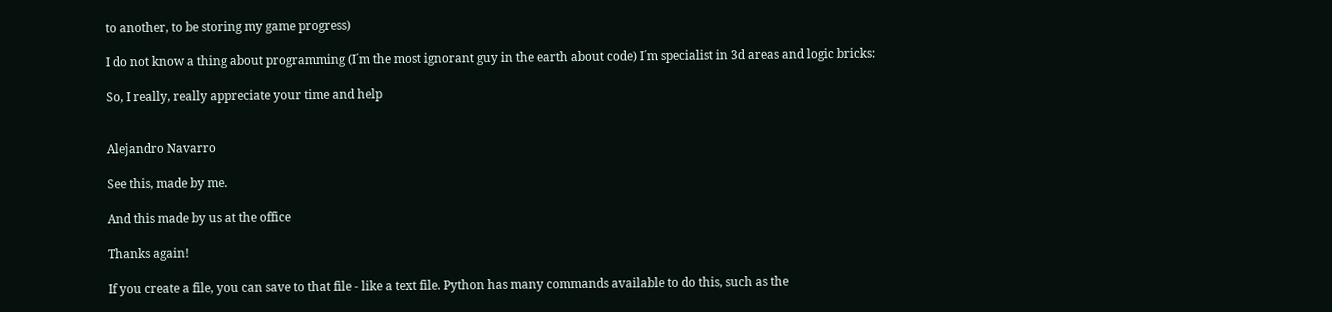to another, to be storing my game progress)

I do not know a thing about programming (I´m the most ignorant guy in the earth about code) I´m specialist in 3d areas and logic bricks:

So, I really, really appreciate your time and help


Alejandro Navarro

See this, made by me.

And this made by us at the office

Thanks again!

If you create a file, you can save to that file - like a text file. Python has many commands available to do this, such as the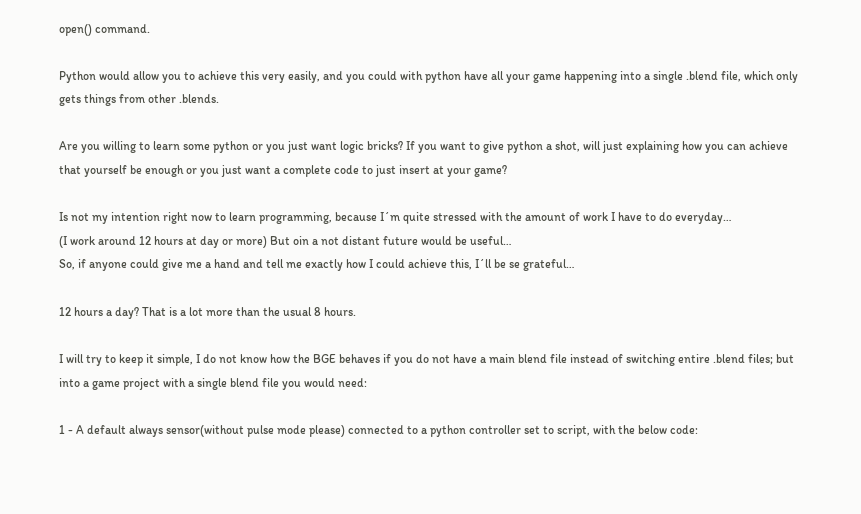open() command.

Python would allow you to achieve this very easily, and you could with python have all your game happening into a single .blend file, which only gets things from other .blends.

Are you willing to learn some python or you just want logic bricks? If you want to give python a shot, will just explaining how you can achieve that yourself be enough or you just want a complete code to just insert at your game?

Is not my intention right now to learn programming, because I´m quite stressed with the amount of work I have to do everyday…
(I work around 12 hours at day or more) But oin a not distant future would be useful…
So, if anyone could give me a hand and tell me exactly how I could achieve this, I´ll be se grateful…

12 hours a day? That is a lot more than the usual 8 hours.

I will try to keep it simple, I do not know how the BGE behaves if you do not have a main blend file instead of switching entire .blend files; but into a game project with a single blend file you would need:

1 - A default always sensor(without pulse mode please) connected to a python controller set to script, with the below code: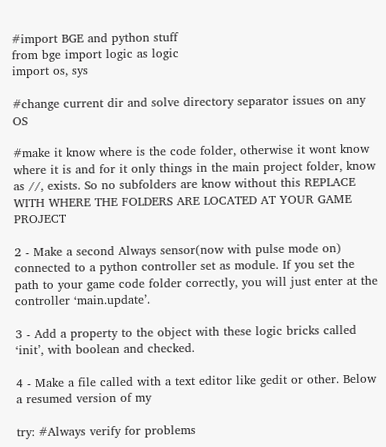#import BGE and python stuff
from bge import logic as logic
import os, sys

#change current dir and solve directory separator issues on any OS

#make it know where is the code folder, otherwise it wont know where it is and for it only things in the main project folder, know as //, exists. So no subfolders are know without this REPLACE WITH WHERE THE FOLDERS ARE LOCATED AT YOUR GAME PROJECT

2 - Make a second Always sensor(now with pulse mode on) connected to a python controller set as module. If you set the path to your game code folder correctly, you will just enter at the controller ‘main.update’.

3 - Add a property to the object with these logic bricks called ‘init’, with boolean and checked.

4 - Make a file called with a text editor like gedit or other. Below a resumed version of my

try: #Always verify for problems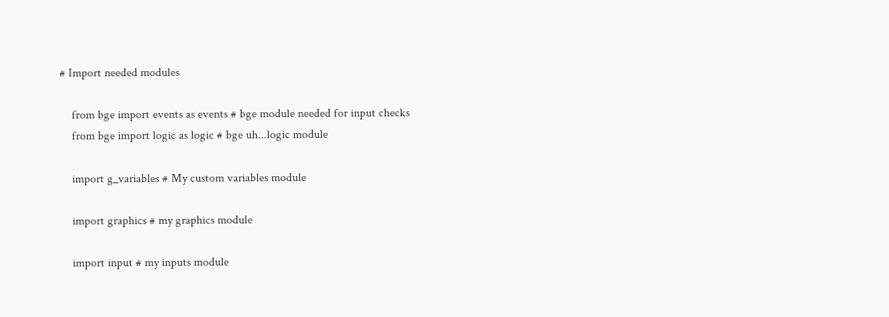# Import needed modules

    from bge import events as events # bge module needed for input checks
    from bge import logic as logic # bge uh...logic module

    import g_variables # My custom variables module

    import graphics # my graphics module

    import input # my inputs module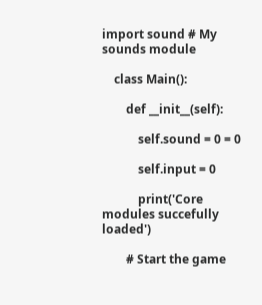import sound # My sounds module

    class Main():

        def __init__(self):

            self.sound = 0 = 0

            self.input = 0

            print('Core modules succefully loaded')

        # Start the game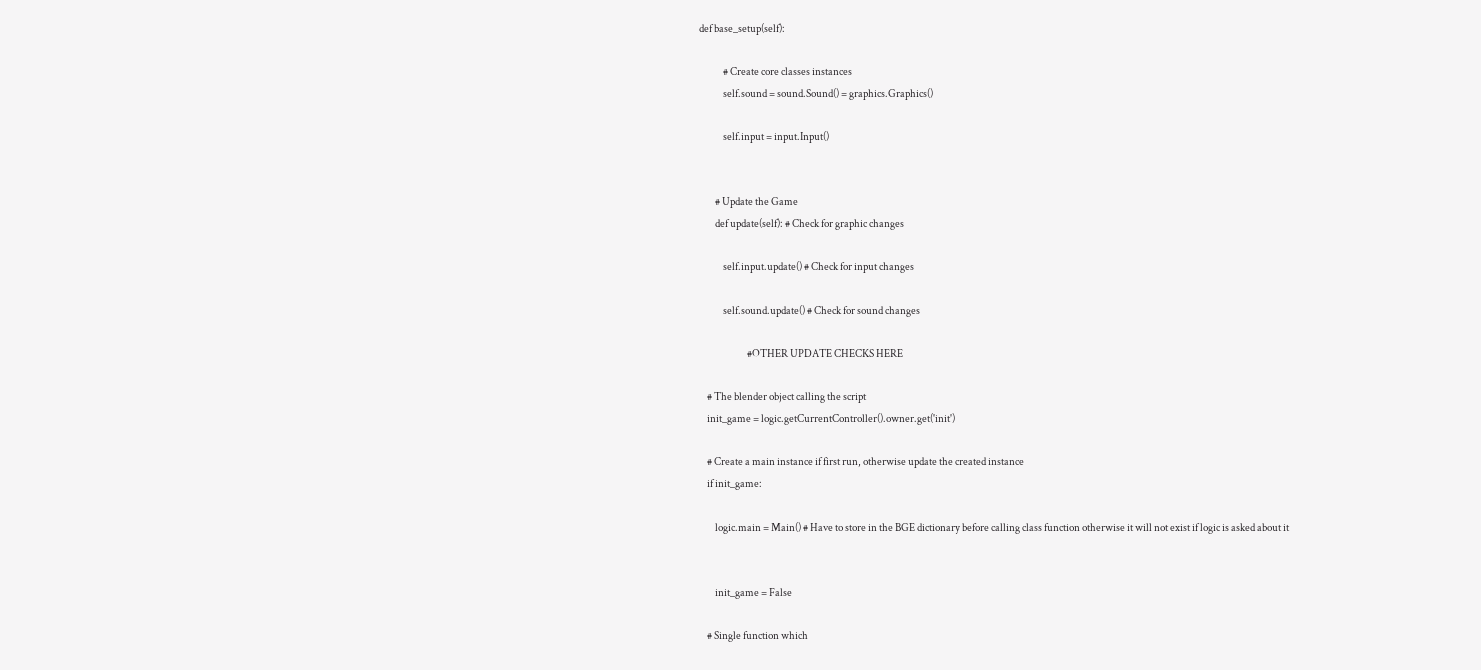def base_setup(self):

            # Create core classes instances
            self.sound = sound.Sound() = graphics.Graphics()

            self.input = input.Input()


        # Update the Game
        def update(self): # Check for graphic changes

            self.input.update() # Check for input changes

            self.sound.update() # Check for sound changes

                        #OTHER UPDATE CHECKS HERE

    # The blender object calling the script
    init_game = logic.getCurrentController().owner.get('init')

    # Create a main instance if first run, otherwise update the created instance
    if init_game:

        logic.main = Main() # Have to store in the BGE dictionary before calling class function otherwise it will not exist if logic is asked about it


        init_game = False

    # Single function which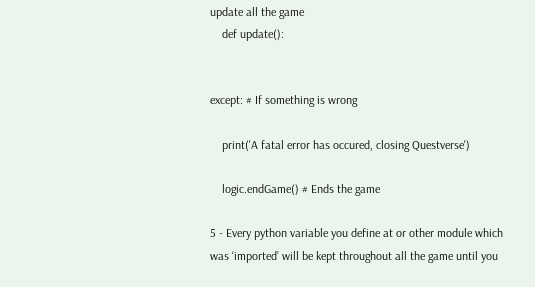update all the game
    def update():


except: # If something is wrong

    print('A fatal error has occured, closing Questverse')

    logic.endGame() # Ends the game

5 - Every python variable you define at or other module which was ‘imported’ will be kept throughout all the game until you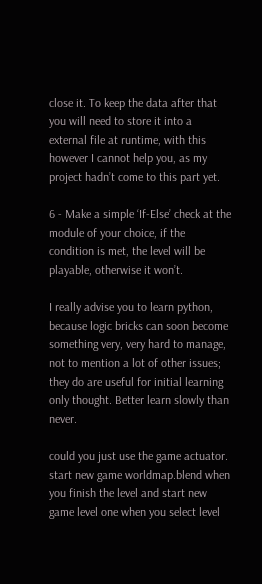close it. To keep the data after that you will need to store it into a external file at runtime, with this however I cannot help you, as my project hadn’t come to this part yet.

6 - Make a simple ‘If-Else’ check at the module of your choice, if the condition is met, the level will be playable, otherwise it won’t.

I really advise you to learn python, because logic bricks can soon become something very, very hard to manage, not to mention a lot of other issues; they do are useful for initial learning only thought. Better learn slowly than never.

could you just use the game actuator. start new game worldmap.blend when you finish the level and start new game level one when you select level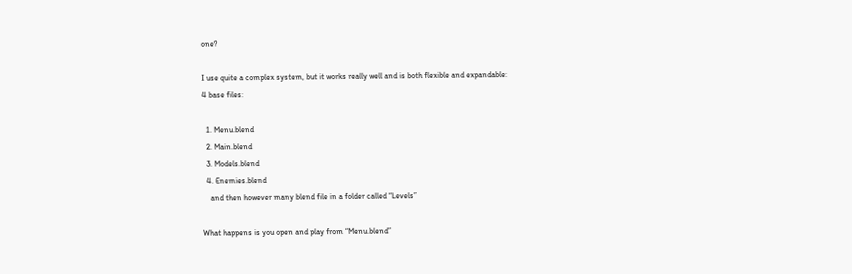one?

I use quite a complex system, but it works really well and is both flexible and expandable:
4 base files:

  1. Menu.blend
  2. Main.blend
  3. Models.blend
  4. Enemies.blend
    and then however many blend file in a folder called “Levels”

What happens is you open and play from “Menu.blend”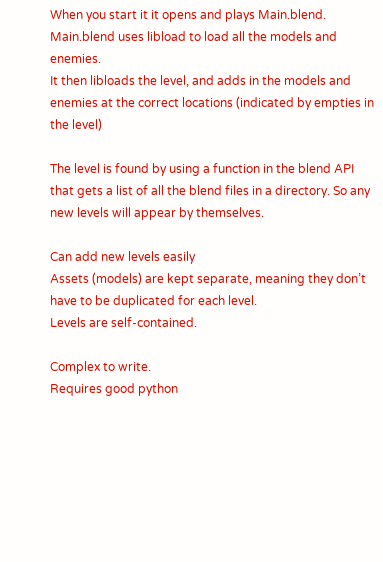When you start it it opens and plays Main.blend.
Main.blend uses libload to load all the models and enemies.
It then libloads the level, and adds in the models and enemies at the correct locations (indicated by empties in the level)

The level is found by using a function in the blend API that gets a list of all the blend files in a directory. So any new levels will appear by themselves.

Can add new levels easily
Assets (models) are kept separate, meaning they don’t have to be duplicated for each level.
Levels are self-contained.

Complex to write.
Requires good python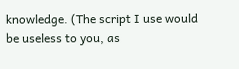knowledge. (The script I use would be useless to you, as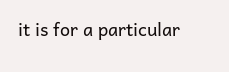it is for a particular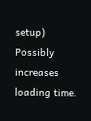setup)
Possibly increases loading time.